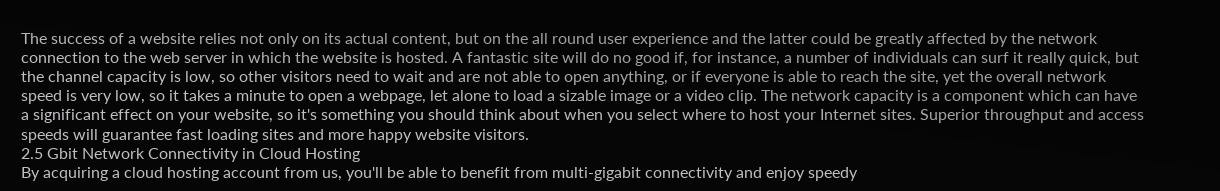The success of a website relies not only on its actual content, but on the all round user experience and the latter could be greatly affected by the network connection to the web server in which the website is hosted. A fantastic site will do no good if, for instance, a number of individuals can surf it really quick, but the channel capacity is low, so other visitors need to wait and are not able to open anything, or if everyone is able to reach the site, yet the overall network speed is very low, so it takes a minute to open a webpage, let alone to load a sizable image or a video clip. The network capacity is a component which can have a significant effect on your website, so it's something you should think about when you select where to host your Internet sites. Superior throughput and access speeds will guarantee fast loading sites and more happy website visitors.
2.5 Gbit Network Connectivity in Cloud Hosting
By acquiring a cloud hosting account from us, you'll be able to benefit from multi-gigabit connectivity and enjoy speedy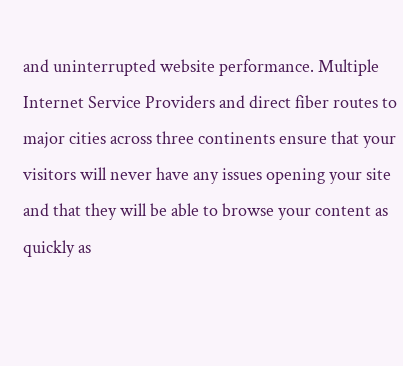and uninterrupted website performance. Multiple Internet Service Providers and direct fiber routes to major cities across three continents ensure that your visitors will never have any issues opening your site and that they will be able to browse your content as quickly as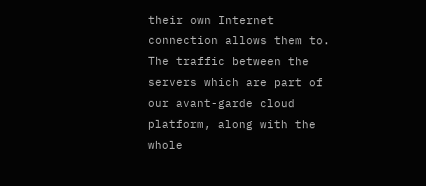their own Internet connection allows them to. The traffic between the servers which are part of our avant-garde cloud platform, along with the whole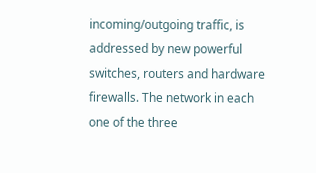incoming/outgoing traffic, is addressed by new powerful switches, routers and hardware firewalls. The network in each one of the three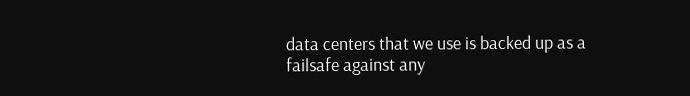data centers that we use is backed up as a failsafe against any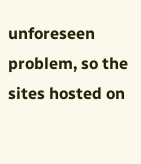unforeseen problem, so the sites hosted on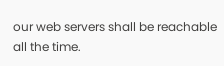our web servers shall be reachable all the time.